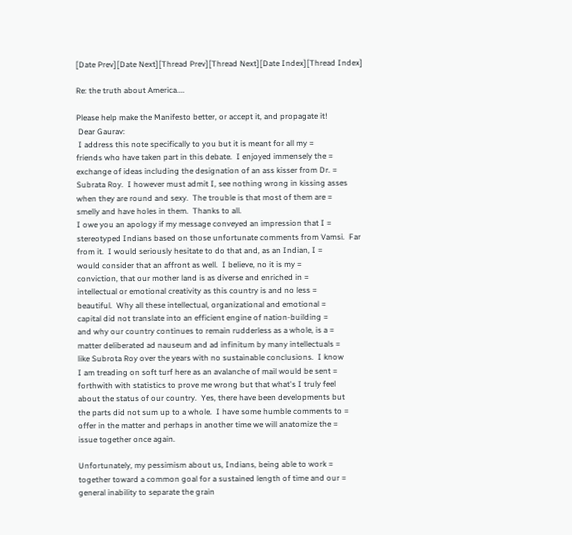[Date Prev][Date Next][Thread Prev][Thread Next][Date Index][Thread Index]

Re: the truth about America....

Please help make the Manifesto better, or accept it, and propagate it!
 Dear Gaurav:
 I address this note specifically to you but it is meant for all my =
friends who have taken part in this debate.  I enjoyed immensely the =
exchange of ideas including the designation of an ass kisser from Dr. =
Subrata Roy.  I however must admit I, see nothing wrong in kissing asses
when they are round and sexy.  The trouble is that most of them are =
smelly and have holes in them.  Thanks to all.
I owe you an apology if my message conveyed an impression that I =
stereotyped Indians based on those unfortunate comments from Vamsi.  Far
from it.  I would seriously hesitate to do that and, as an Indian, I =
would consider that an affront as well.  I believe, no it is my =
conviction, that our mother land is as diverse and enriched in =
intellectual or emotional creativity as this country is and no less =
beautiful.  Why all these intellectual, organizational and emotional =
capital did not translate into an efficient engine of nation-building =
and why our country continues to remain rudderless as a whole, is a =
matter deliberated ad nauseum and ad infinitum by many intellectuals =
like Subrota Roy over the years with no sustainable conclusions.  I know
I am treading on soft turf here as an avalanche of mail would be sent =
forthwith with statistics to prove me wrong but that what's I truly feel
about the status of our country.  Yes, there have been developments but
the parts did not sum up to a whole.  I have some humble comments to =
offer in the matter and perhaps in another time we will anatomize the =
issue together once again.

Unfortunately, my pessimism about us, Indians, being able to work =
together toward a common goal for a sustained length of time and our =
general inability to separate the grain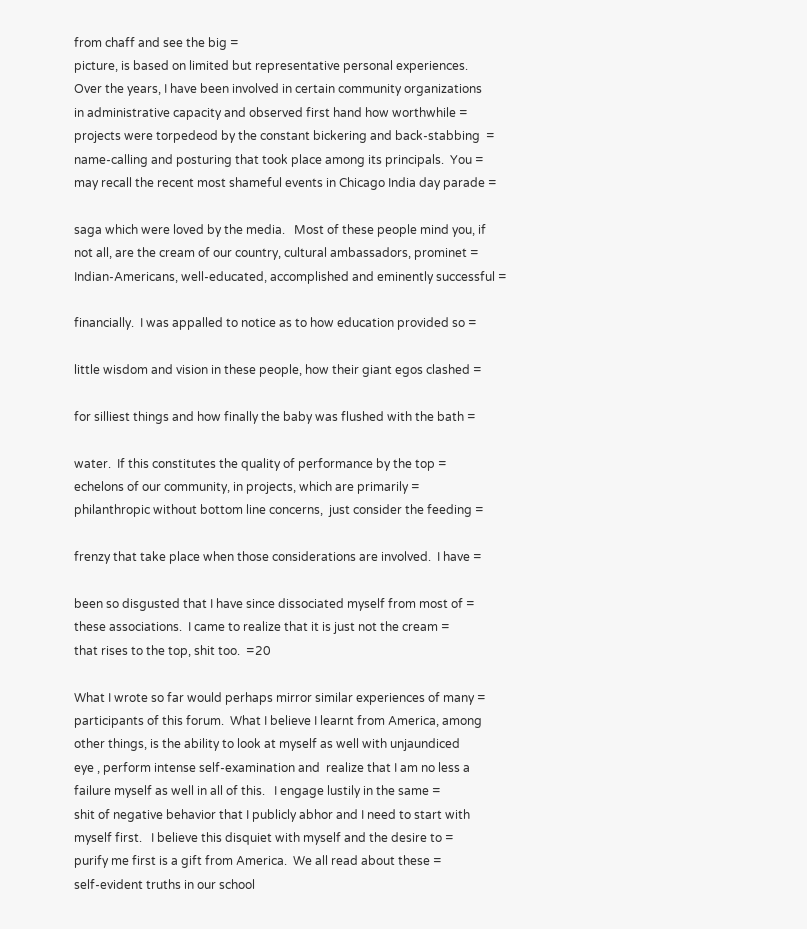from chaff and see the big =
picture, is based on limited but representative personal experiences.
Over the years, I have been involved in certain community organizations
in administrative capacity and observed first hand how worthwhile =
projects were torpedeod by the constant bickering and back-stabbing  =
name-calling and posturing that took place among its principals.  You =
may recall the recent most shameful events in Chicago India day parade =

saga which were loved by the media.   Most of these people mind you, if
not all, are the cream of our country, cultural ambassadors, prominet =
Indian-Americans, well-educated, accomplished and eminently successful =

financially.  I was appalled to notice as to how education provided so =

little wisdom and vision in these people, how their giant egos clashed =

for silliest things and how finally the baby was flushed with the bath =

water.  If this constitutes the quality of performance by the top =
echelons of our community, in projects, which are primarily =
philanthropic without bottom line concerns,  just consider the feeding =

frenzy that take place when those considerations are involved.  I have =

been so disgusted that I have since dissociated myself from most of =
these associations.  I came to realize that it is just not the cream =
that rises to the top, shit too.  =20

What I wrote so far would perhaps mirror similar experiences of many =
participants of this forum.  What I believe I learnt from America, among
other things, is the ability to look at myself as well with unjaundiced
eye , perform intense self-examination and  realize that I am no less a
failure myself as well in all of this.   I engage lustily in the same =
shit of negative behavior that I publicly abhor and I need to start with
myself first.   I believe this disquiet with myself and the desire to =
purify me first is a gift from America.  We all read about these =
self-evident truths in our school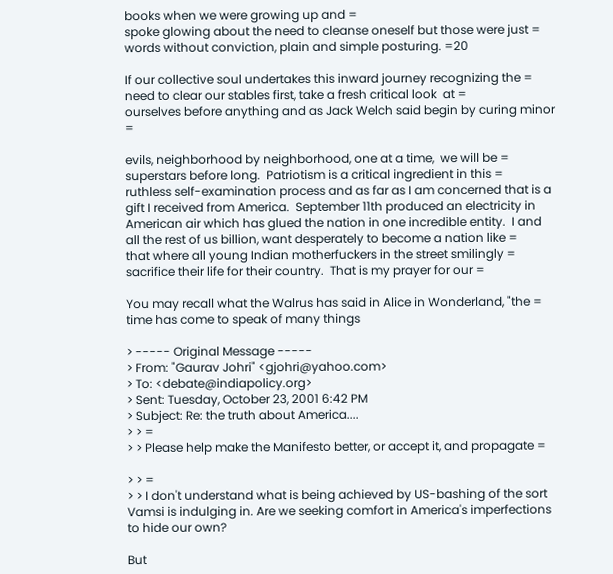books when we were growing up and =
spoke glowing about the need to cleanse oneself but those were just =
words without conviction, plain and simple posturing. =20

If our collective soul undertakes this inward journey recognizing the =
need to clear our stables first, take a fresh critical look  at =
ourselves before anything and as Jack Welch said begin by curing minor =

evils, neighborhood by neighborhood, one at a time,  we will be =
superstars before long.  Patriotism is a critical ingredient in this =
ruthless self-examination process and as far as I am concerned that is a
gift I received from America.  September 11th produced an electricity in
American air which has glued the nation in one incredible entity.  I and
all the rest of us billion, want desperately to become a nation like =
that where all young Indian motherfuckers in the street smilingly =
sacrifice their life for their country.  That is my prayer for our =

You may recall what the Walrus has said in Alice in Wonderland, "the =
time has come to speak of many things

> ----- Original Message -----
> From: "Gaurav Johri" <gjohri@yahoo.com>
> To: <debate@indiapolicy.org>
> Sent: Tuesday, October 23, 2001 6:42 PM
> Subject: Re: the truth about America....
> > =
> > Please help make the Manifesto better, or accept it, and propagate =

> > =
> > I don't understand what is being achieved by US-bashing of the sort
Vamsi is indulging in. Are we seeking comfort in America's imperfections
to hide our own?

But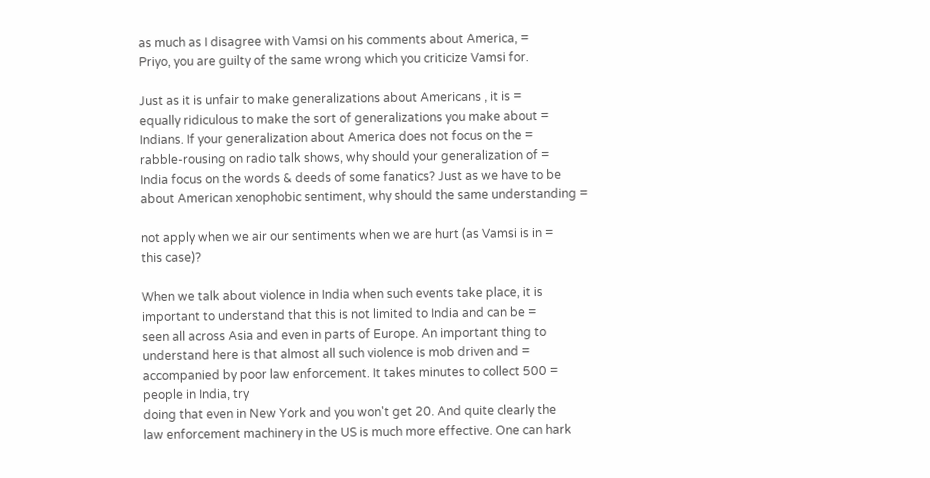as much as I disagree with Vamsi on his comments about America, =
Priyo, you are guilty of the same wrong which you criticize Vamsi for.

Just as it is unfair to make generalizations about Americans , it is =
equally ridiculous to make the sort of generalizations you make about =
Indians. If your generalization about America does not focus on the =
rabble-rousing on radio talk shows, why should your generalization of =
India focus on the words & deeds of some fanatics? Just as we have to be
about American xenophobic sentiment, why should the same understanding =

not apply when we air our sentiments when we are hurt (as Vamsi is in =
this case)?

When we talk about violence in India when such events take place, it is
important to understand that this is not limited to India and can be =
seen all across Asia and even in parts of Europe. An important thing to
understand here is that almost all such violence is mob driven and =
accompanied by poor law enforcement. It takes minutes to collect 500 =
people in India, try
doing that even in New York and you won't get 20. And quite clearly the
law enforcement machinery in the US is much more effective. One can hark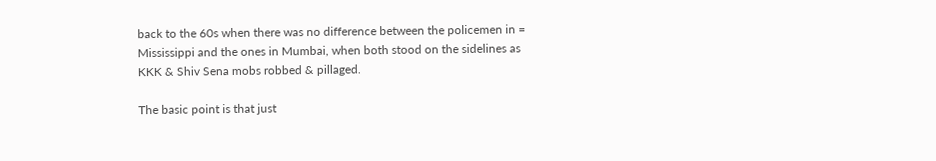back to the 60s when there was no difference between the policemen in =
Mississippi and the ones in Mumbai, when both stood on the sidelines as
KKK & Shiv Sena mobs robbed & pillaged.

The basic point is that just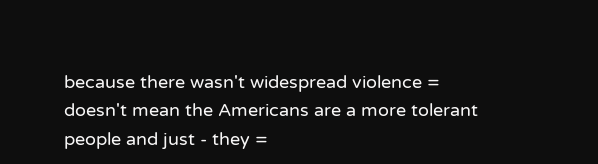because there wasn't widespread violence =
doesn't mean the Americans are a more tolerant people and just - they =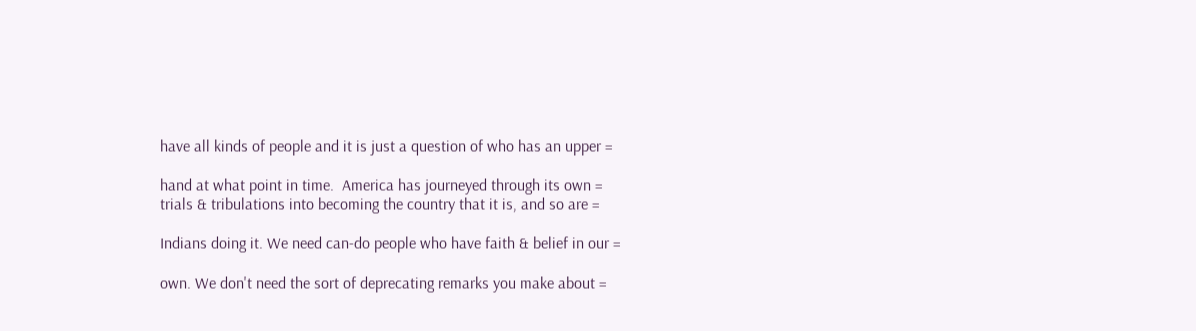have all kinds of people and it is just a question of who has an upper =

hand at what point in time.  America has journeyed through its own =
trials & tribulations into becoming the country that it is, and so are =

Indians doing it. We need can-do people who have faith & belief in our =

own. We don't need the sort of deprecating remarks you make about =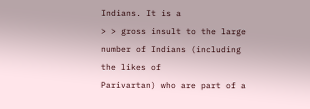Indians. It is a
> > gross insult to the large number of Indians (including the likes of
Parivartan) who are part of a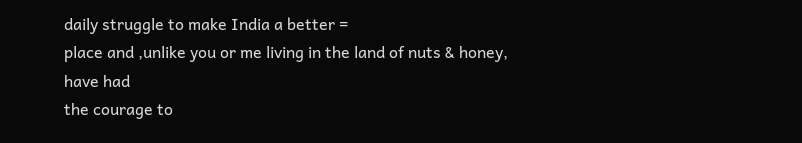daily struggle to make India a better =
place and ,unlike you or me living in the land of nuts & honey, have had
the courage to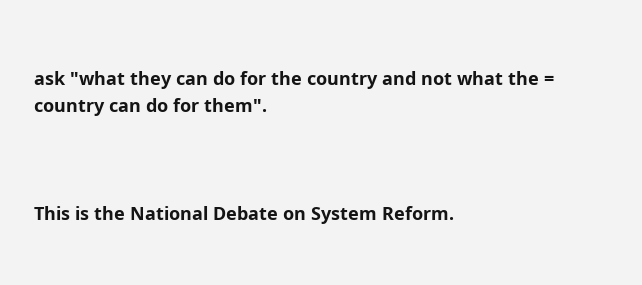ask "what they can do for the country and not what the =
country can do for them".



This is the National Debate on System Reform.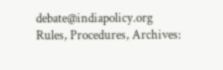debate@indiapolicy.org
Rules, Procedures, Archives: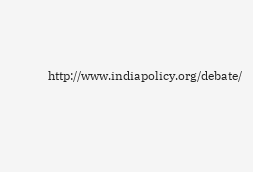http://www.indiapolicy.org/debate/